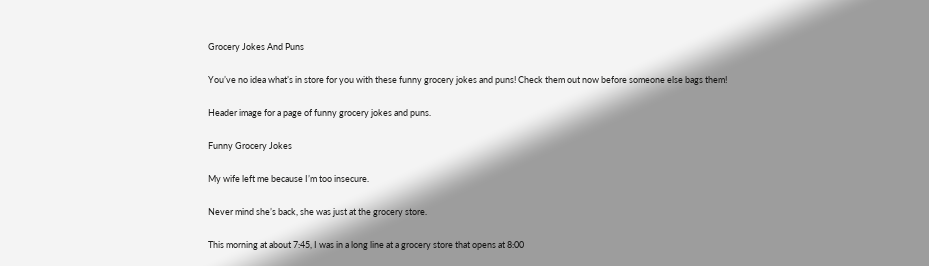Grocery Jokes And Puns

You’ve no idea what’s in store for you with these funny grocery jokes and puns! Check them out now before someone else bags them!

Header image for a page of funny grocery jokes and puns.

Funny Grocery Jokes

My wife left me because I’m too insecure.

Never mind she’s back, she was just at the grocery store.

This morning at about 7:45, I was in a long line at a grocery store that opens at 8:00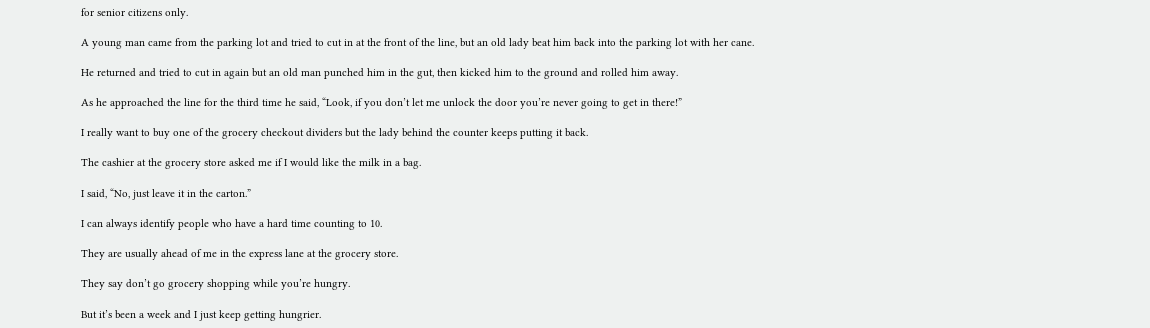for senior citizens only.

A young man came from the parking lot and tried to cut in at the front of the line, but an old lady beat him back into the parking lot with her cane.

He returned and tried to cut in again but an old man punched him in the gut, then kicked him to the ground and rolled him away.

As he approached the line for the third time he said, “Look, if you don’t let me unlock the door you’re never going to get in there!”

I really want to buy one of the grocery checkout dividers but the lady behind the counter keeps putting it back.

The cashier at the grocery store asked me if I would like the milk in a bag.

I said, “No, just leave it in the carton.”

I can always identify people who have a hard time counting to 10.

They are usually ahead of me in the express lane at the grocery store.

They say don’t go grocery shopping while you’re hungry.

But it’s been a week and I just keep getting hungrier.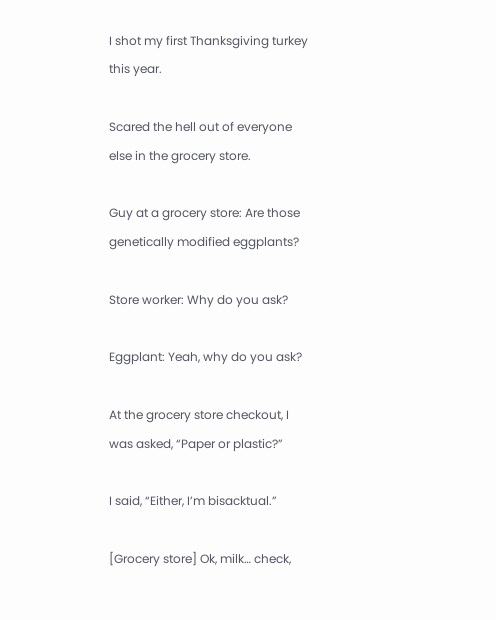I shot my first Thanksgiving turkey this year.

Scared the hell out of everyone else in the grocery store.

Guy at a grocery store: Are those genetically modified eggplants?

Store worker: Why do you ask?

Eggplant: Yeah, why do you ask?

At the grocery store checkout, I was asked, “Paper or plastic?”

I said, “Either, I’m bisacktual.”

[Grocery store] Ok, milk… check,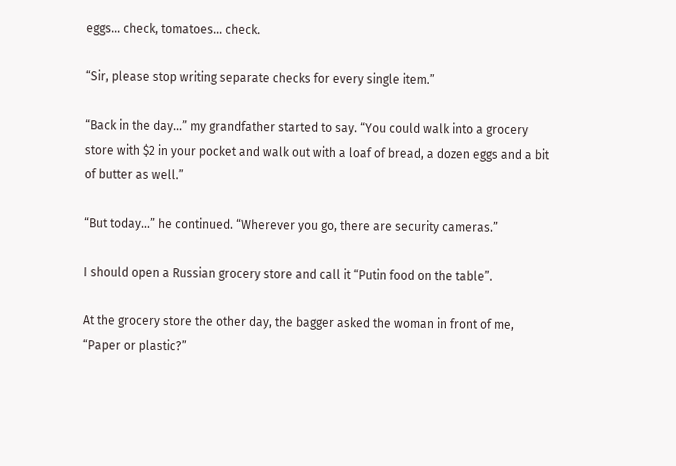eggs… check, tomatoes… check.

“Sir, please stop writing separate checks for every single item.”

“Back in the day…” my grandfather started to say. “You could walk into a grocery store with $2 in your pocket and walk out with a loaf of bread, a dozen eggs and a bit of butter as well.”

“But today…” he continued. “Wherever you go, there are security cameras.”

I should open a Russian grocery store and call it “Putin food on the table”.

At the grocery store the other day, the bagger asked the woman in front of me, “Paper or plastic?”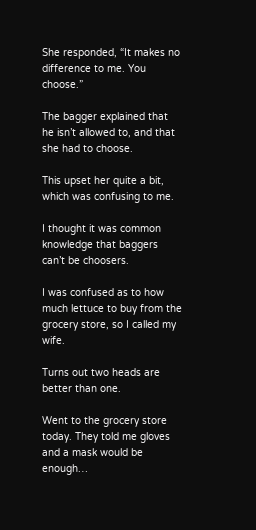She responded, “It makes no difference to me. You choose.”

The bagger explained that he isn’t allowed to, and that she had to choose.

This upset her quite a bit, which was confusing to me.

I thought it was common knowledge that baggers can’t be choosers.

I was confused as to how much lettuce to buy from the grocery store, so I called my wife.

Turns out two heads are better than one.

Went to the grocery store today. They told me gloves and a mask would be enough…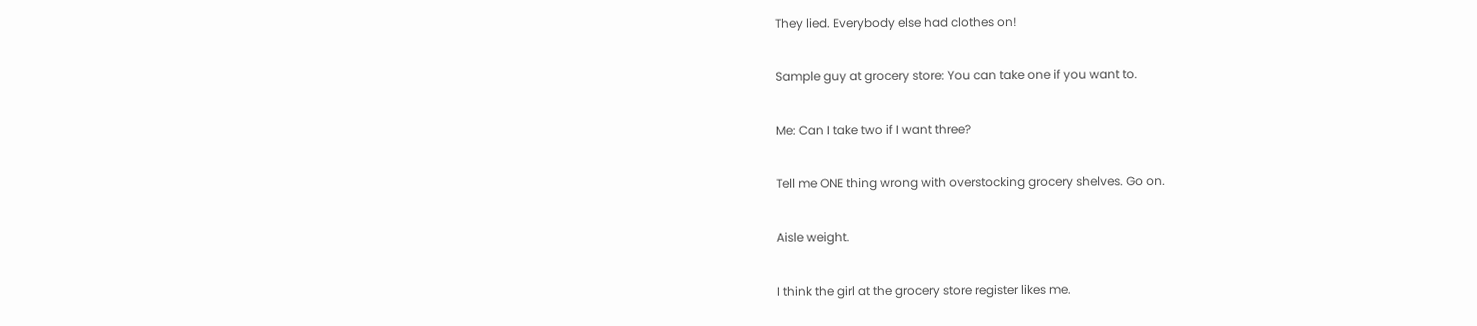They lied. Everybody else had clothes on!

Sample guy at grocery store: You can take one if you want to.

Me: Can I take two if I want three?

Tell me ONE thing wrong with overstocking grocery shelves. Go on.

Aisle weight.

I think the girl at the grocery store register likes me.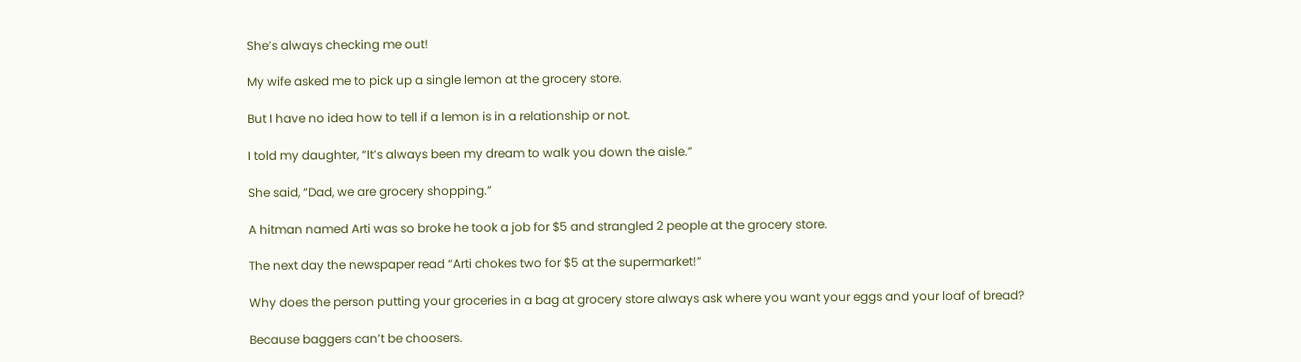She’s always checking me out!

My wife asked me to pick up a single lemon at the grocery store.

But I have no idea how to tell if a lemon is in a relationship or not.

I told my daughter, “It’s always been my dream to walk you down the aisle.”

She said, “Dad, we are grocery shopping.”

A hitman named Arti was so broke he took a job for $5 and strangled 2 people at the grocery store.

The next day the newspaper read “Arti chokes two for $5 at the supermarket!”

Why does the person putting your groceries in a bag at grocery store always ask where you want your eggs and your loaf of bread?

Because baggers can’t be choosers.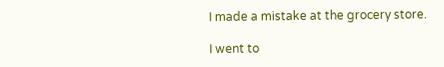I made a mistake at the grocery store.

I went to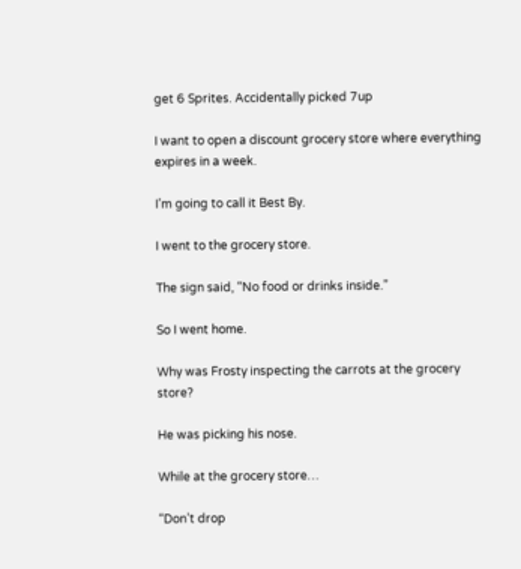get 6 Sprites. Accidentally picked 7up

I want to open a discount grocery store where everything expires in a week.

I’m going to call it Best By.

I went to the grocery store.

The sign said, “No food or drinks inside.”

So I went home.

Why was Frosty inspecting the carrots at the grocery store?

He was picking his nose.

While at the grocery store…

“Don’t drop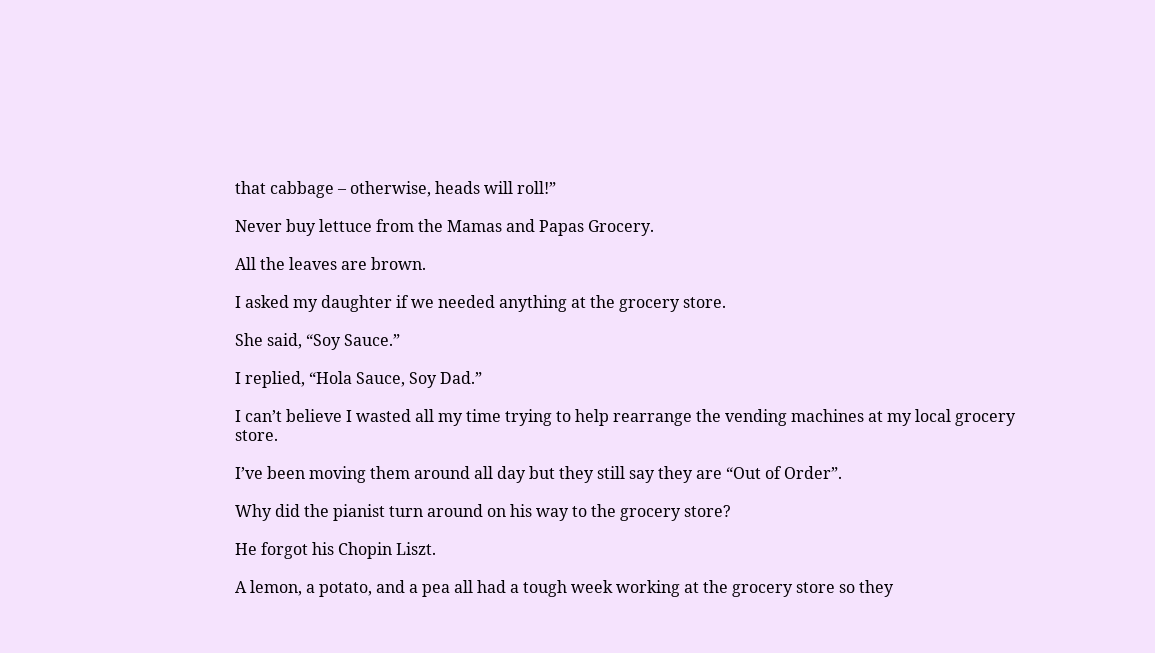that cabbage – otherwise, heads will roll!”

Never buy lettuce from the Mamas and Papas Grocery.

All the leaves are brown.

I asked my daughter if we needed anything at the grocery store.

She said, “Soy Sauce.”

I replied, “Hola Sauce, Soy Dad.”

I can’t believe I wasted all my time trying to help rearrange the vending machines at my local grocery store.

I’ve been moving them around all day but they still say they are “Out of Order”.

Why did the pianist turn around on his way to the grocery store?

He forgot his Chopin Liszt.

A lemon, a potato, and a pea all had a tough week working at the grocery store so they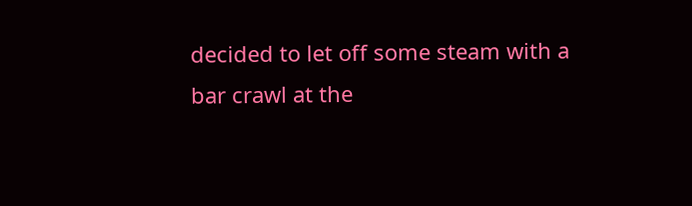decided to let off some steam with a bar crawl at the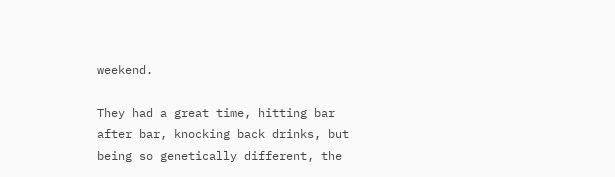weekend.

They had a great time, hitting bar after bar, knocking back drinks, but being so genetically different, the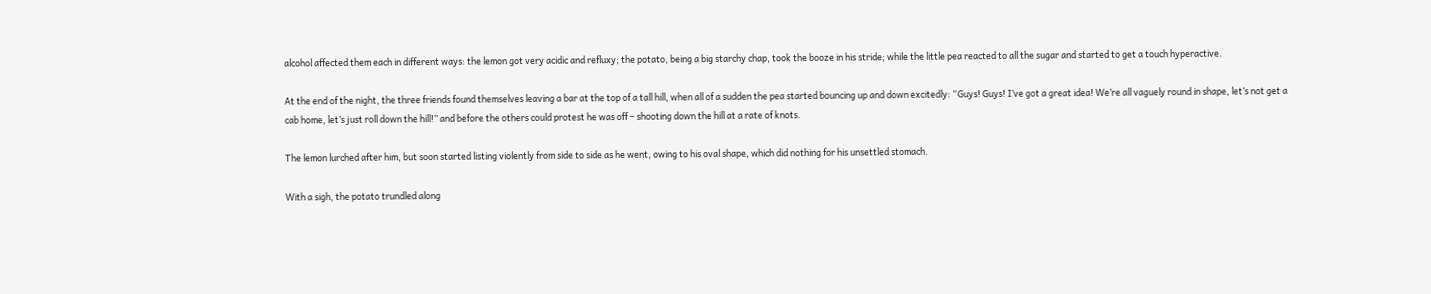alcohol affected them each in different ways: the lemon got very acidic and refluxy; the potato, being a big starchy chap, took the booze in his stride; while the little pea reacted to all the sugar and started to get a touch hyperactive.

At the end of the night, the three friends found themselves leaving a bar at the top of a tall hill, when all of a sudden the pea started bouncing up and down excitedly: “Guys! Guys! I’ve got a great idea! We’re all vaguely round in shape, let’s not get a cab home, let’s just roll down the hill!” and before the others could protest he was off – shooting down the hill at a rate of knots.

The lemon lurched after him, but soon started listing violently from side to side as he went, owing to his oval shape, which did nothing for his unsettled stomach.

With a sigh, the potato trundled along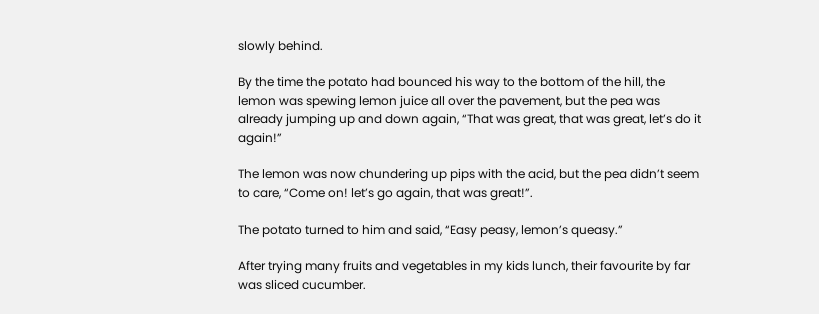slowly behind.

By the time the potato had bounced his way to the bottom of the hill, the lemon was spewing lemon juice all over the pavement, but the pea was already jumping up and down again, “That was great, that was great, let’s do it again!”

The lemon was now chundering up pips with the acid, but the pea didn’t seem to care, “Come on! let’s go again, that was great!”.

The potato turned to him and said, “Easy peasy, lemon’s queasy.”

After trying many fruits and vegetables in my kids lunch, their favourite by far was sliced cucumber.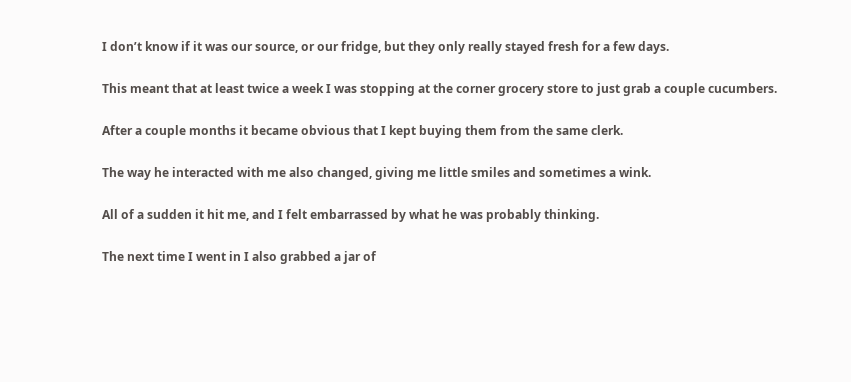I don’t know if it was our source, or our fridge, but they only really stayed fresh for a few days.

This meant that at least twice a week I was stopping at the corner grocery store to just grab a couple cucumbers.

After a couple months it became obvious that I kept buying them from the same clerk.

The way he interacted with me also changed, giving me little smiles and sometimes a wink.

All of a sudden it hit me, and I felt embarrassed by what he was probably thinking.

The next time I went in I also grabbed a jar of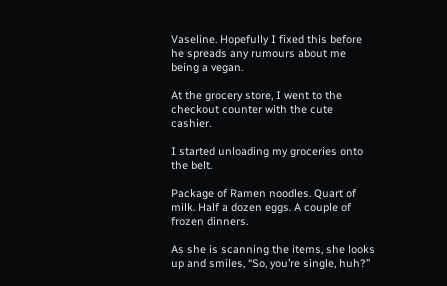Vaseline. Hopefully I fixed this before he spreads any rumours about me being a vegan.

At the grocery store, I went to the checkout counter with the cute cashier.

I started unloading my groceries onto the belt.

Package of Ramen noodles. Quart of milk. Half a dozen eggs. A couple of frozen dinners.

As she is scanning the items, she looks up and smiles, “So, you’re single, huh?”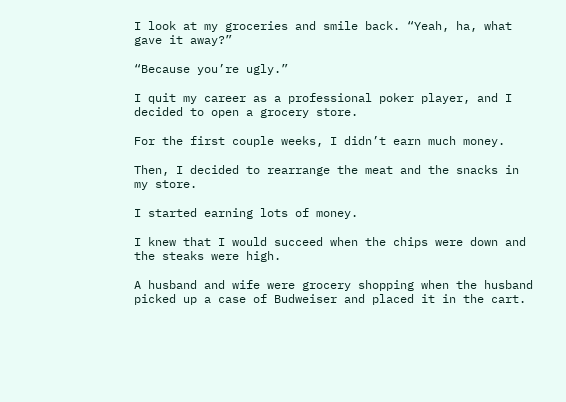I look at my groceries and smile back. “Yeah, ha, what gave it away?”

“Because you’re ugly.”

I quit my career as a professional poker player, and I decided to open a grocery store.

For the first couple weeks, I didn’t earn much money.

Then, I decided to rearrange the meat and the snacks in my store.

I started earning lots of money.

I knew that I would succeed when the chips were down and the steaks were high.

A husband and wife were grocery shopping when the husband picked up a case of Budweiser and placed it in the cart.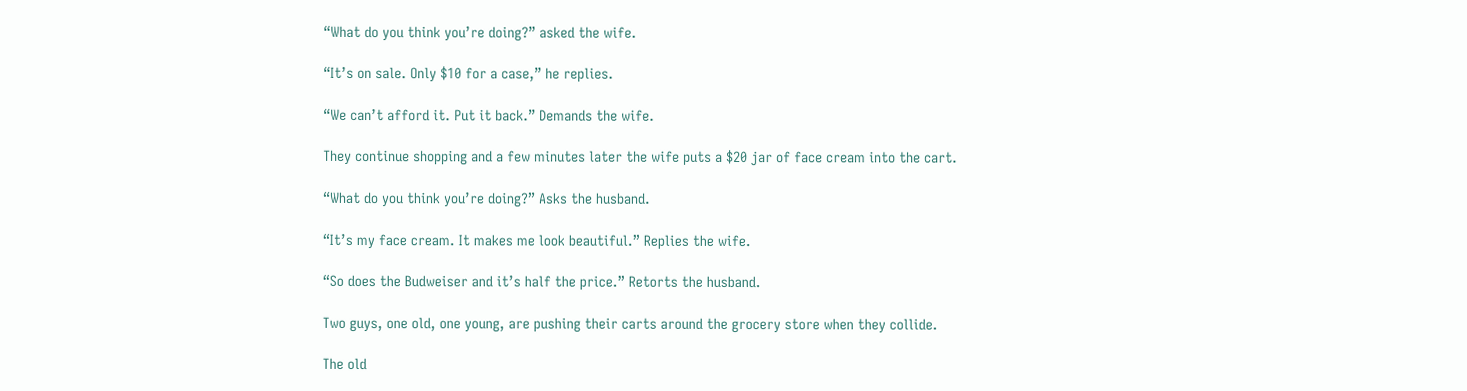“What do you think you’re doing?” asked the wife.

“It’s on sale. Only $10 for a case,” he replies.

“We can’t afford it. Put it back.” Demands the wife.

They continue shopping and a few minutes later the wife puts a $20 jar of face cream into the cart.

“What do you think you’re doing?” Asks the husband.

“It’s my face cream. It makes me look beautiful.” Replies the wife.

“So does the Budweiser and it’s half the price.” Retorts the husband.

Two guys, one old, one young, are pushing their carts around the grocery store when they collide.

The old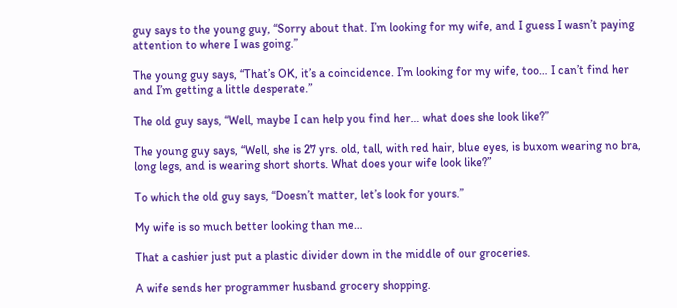guy says to the young guy, “Sorry about that. I’m looking for my wife, and I guess I wasn’t paying attention to where I was going.”

The young guy says, “That’s OK, it’s a coincidence. I’m looking for my wife, too… I can’t find her and I’m getting a little desperate.”

The old guy says, “Well, maybe I can help you find her… what does she look like?”

The young guy says, “Well, she is 27 yrs. old, tall, with red hair, blue eyes, is buxom wearing no bra, long legs, and is wearing short shorts. What does your wife look like?”

To which the old guy says, “Doesn’t matter, let’s look for yours.”

My wife is so much better looking than me…

That a cashier just put a plastic divider down in the middle of our groceries.

A wife sends her programmer husband grocery shopping.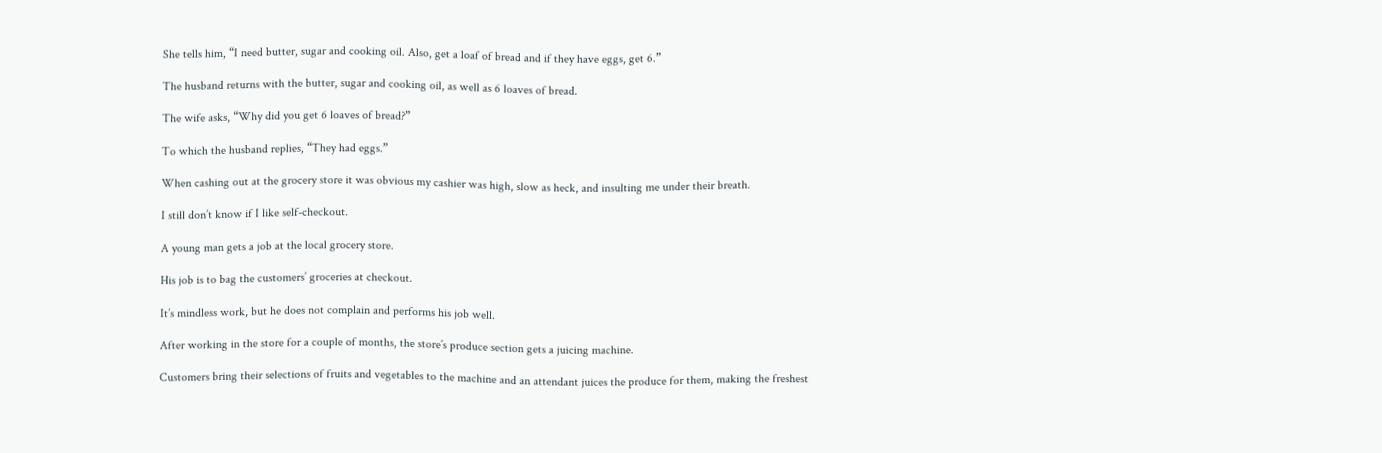She tells him, “I need butter, sugar and cooking oil. Also, get a loaf of bread and if they have eggs, get 6.”

The husband returns with the butter, sugar and cooking oil, as well as 6 loaves of bread.

The wife asks, “Why did you get 6 loaves of bread?”

To which the husband replies, “They had eggs.”

When cashing out at the grocery store it was obvious my cashier was high, slow as heck, and insulting me under their breath.

I still don’t know if I like self-checkout.

A young man gets a job at the local grocery store.

His job is to bag the customers’ groceries at checkout.

It’s mindless work, but he does not complain and performs his job well.

After working in the store for a couple of months, the store’s produce section gets a juicing machine.

Customers bring their selections of fruits and vegetables to the machine and an attendant juices the produce for them, making the freshest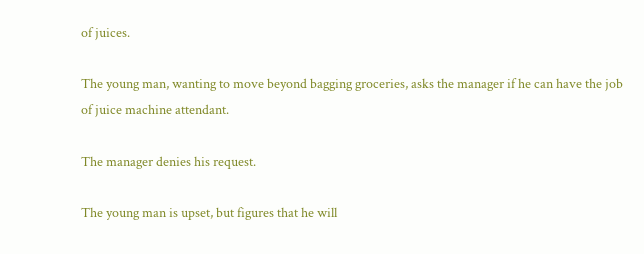of juices.

The young man, wanting to move beyond bagging groceries, asks the manager if he can have the job of juice machine attendant.

The manager denies his request.

The young man is upset, but figures that he will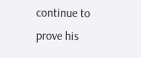continue to prove his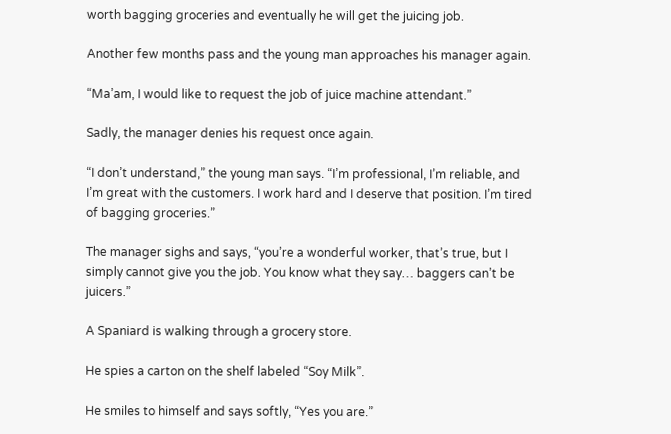worth bagging groceries and eventually he will get the juicing job.

Another few months pass and the young man approaches his manager again.

“Ma’am, I would like to request the job of juice machine attendant.”

Sadly, the manager denies his request once again.

“I don’t understand,” the young man says. “I’m professional, I’m reliable, and I’m great with the customers. I work hard and I deserve that position. I’m tired of bagging groceries.”

The manager sighs and says, “you’re a wonderful worker, that’s true, but I simply cannot give you the job. You know what they say… baggers can’t be juicers.”

A Spaniard is walking through a grocery store.

He spies a carton on the shelf labeled “Soy Milk”.

He smiles to himself and says softly, “Yes you are.”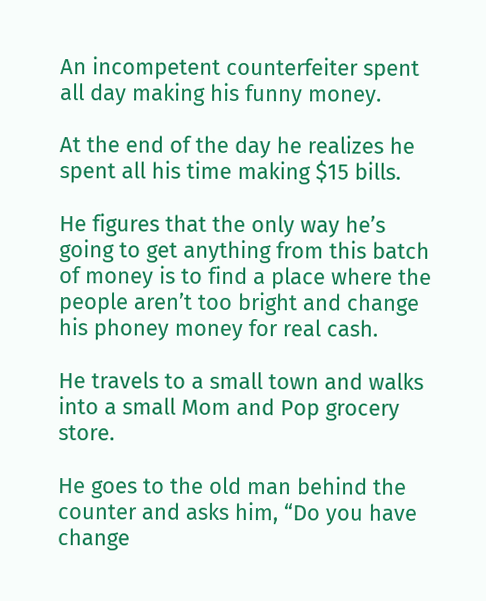An incompetent counterfeiter spent all day making his funny money.

At the end of the day he realizes he spent all his time making $15 bills.

He figures that the only way he’s going to get anything from this batch of money is to find a place where the people aren’t too bright and change his phoney money for real cash.

He travels to a small town and walks into a small Mom and Pop grocery store.

He goes to the old man behind the counter and asks him, “Do you have change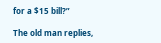for a $15 bill?”

The old man replies,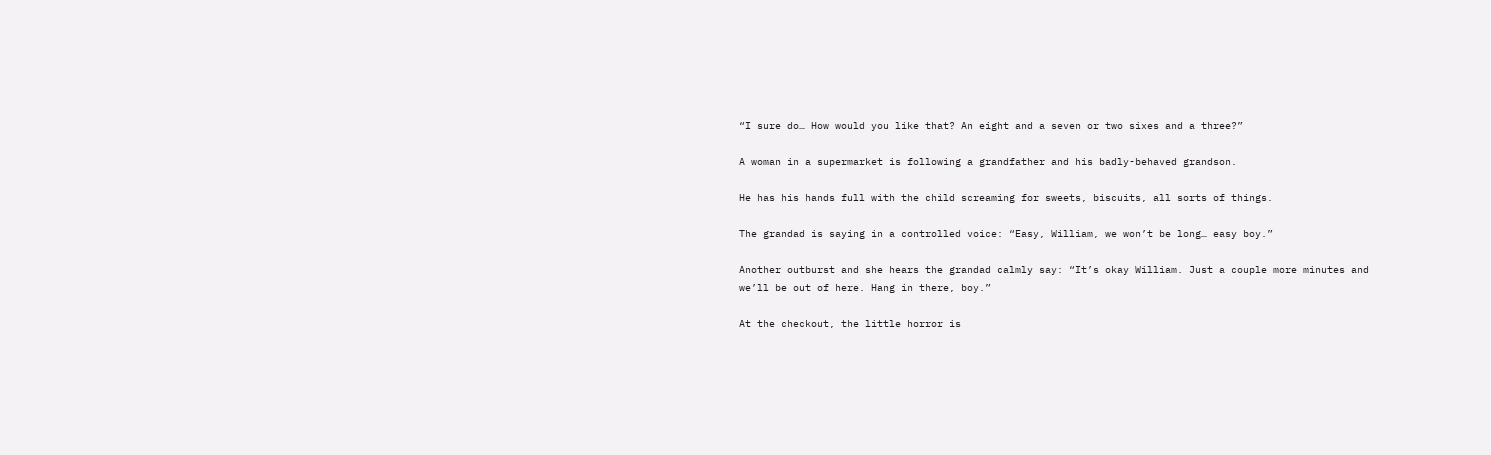“I sure do… How would you like that? An eight and a seven or two sixes and a three?”

A woman in a supermarket is following a grandfather and his badly-behaved grandson.

He has his hands full with the child screaming for sweets, biscuits, all sorts of things.

The grandad is saying in a controlled voice: “Easy, William, we won’t be long… easy boy.”

Another outburst and she hears the grandad calmly say: “It’s okay William. Just a couple more minutes and we’ll be out of here. Hang in there, boy.”

At the checkout, the little horror is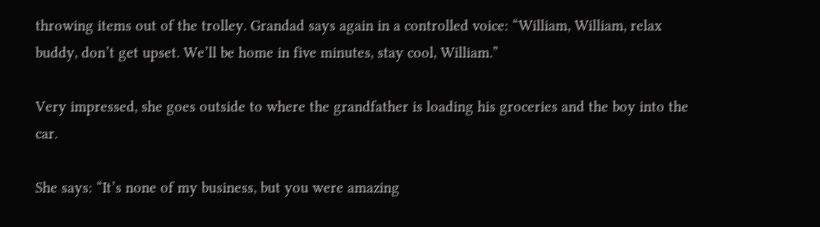throwing items out of the trolley. Grandad says again in a controlled voice: “William, William, relax buddy, don’t get upset. We’ll be home in five minutes, stay cool, William.”

Very impressed, she goes outside to where the grandfather is loading his groceries and the boy into the car.

She says: “It’s none of my business, but you were amazing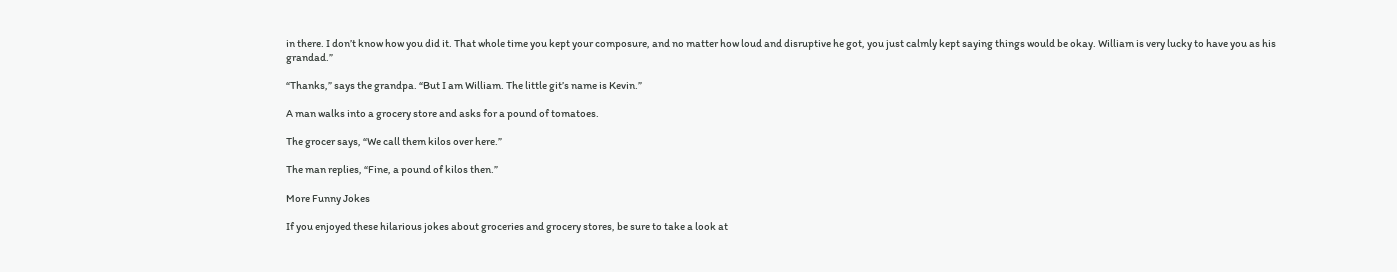in there. I don’t know how you did it. That whole time you kept your composure, and no matter how loud and disruptive he got, you just calmly kept saying things would be okay. William is very lucky to have you as his grandad.”

“Thanks,” says the grandpa. “But I am William. The little git’s name is Kevin.”

A man walks into a grocery store and asks for a pound of tomatoes.

The grocer says, “We call them kilos over here.”

The man replies, “Fine, a pound of kilos then.”

More Funny Jokes

If you enjoyed these hilarious jokes about groceries and grocery stores, be sure to take a look at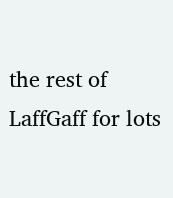the rest of LaffGaff for lots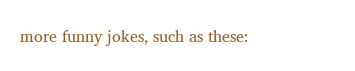more funny jokes, such as these: